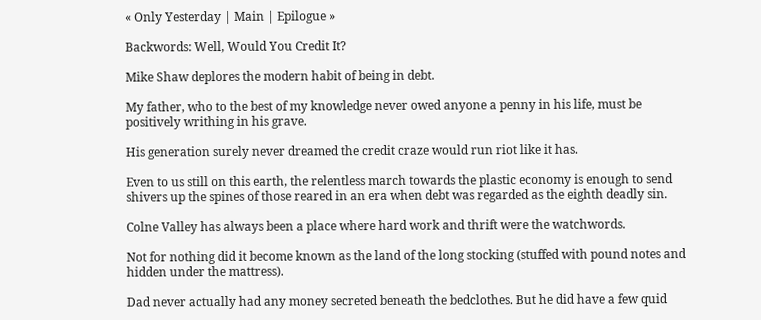« Only Yesterday | Main | Epilogue »

Backwords: Well, Would You Credit It?

Mike Shaw deplores the modern habit of being in debt.

My father, who to the best of my knowledge never owed anyone a penny in his life, must be positively writhing in his grave.

His generation surely never dreamed the credit craze would run riot like it has.

Even to us still on this earth, the relentless march towards the plastic economy is enough to send shivers up the spines of those reared in an era when debt was regarded as the eighth deadly sin.

Colne Valley has always been a place where hard work and thrift were the watchwords.

Not for nothing did it become known as the land of the long stocking (stuffed with pound notes and hidden under the mattress).

Dad never actually had any money secreted beneath the bedclothes. But he did have a few quid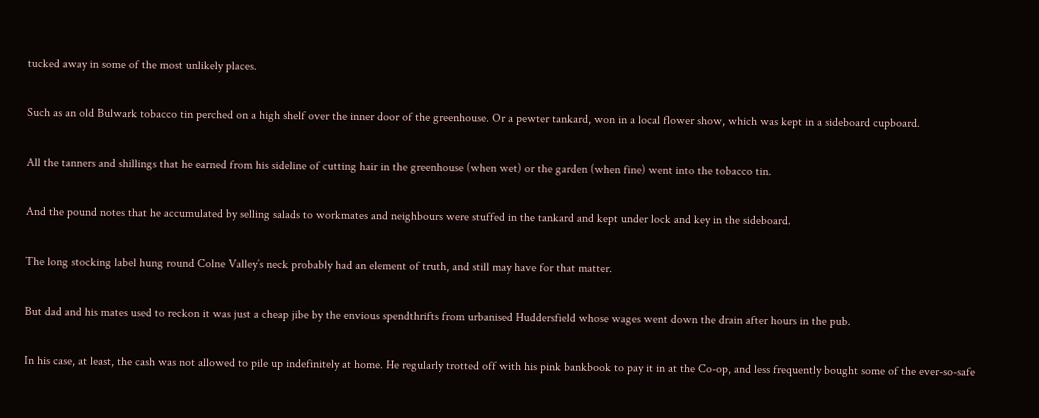tucked away in some of the most unlikely places.

Such as an old Bulwark tobacco tin perched on a high shelf over the inner door of the greenhouse. Or a pewter tankard, won in a local flower show, which was kept in a sideboard cupboard.

All the tanners and shillings that he earned from his sideline of cutting hair in the greenhouse (when wet) or the garden (when fine) went into the tobacco tin.

And the pound notes that he accumulated by selling salads to workmates and neighbours were stuffed in the tankard and kept under lock and key in the sideboard.

The long stocking label hung round Colne Valley’s neck probably had an element of truth, and still may have for that matter.

But dad and his mates used to reckon it was just a cheap jibe by the envious spendthrifts from urbanised Huddersfield whose wages went down the drain after hours in the pub.

In his case, at least, the cash was not allowed to pile up indefinitely at home. He regularly trotted off with his pink bankbook to pay it in at the Co-op, and less frequently bought some of the ever-so-safe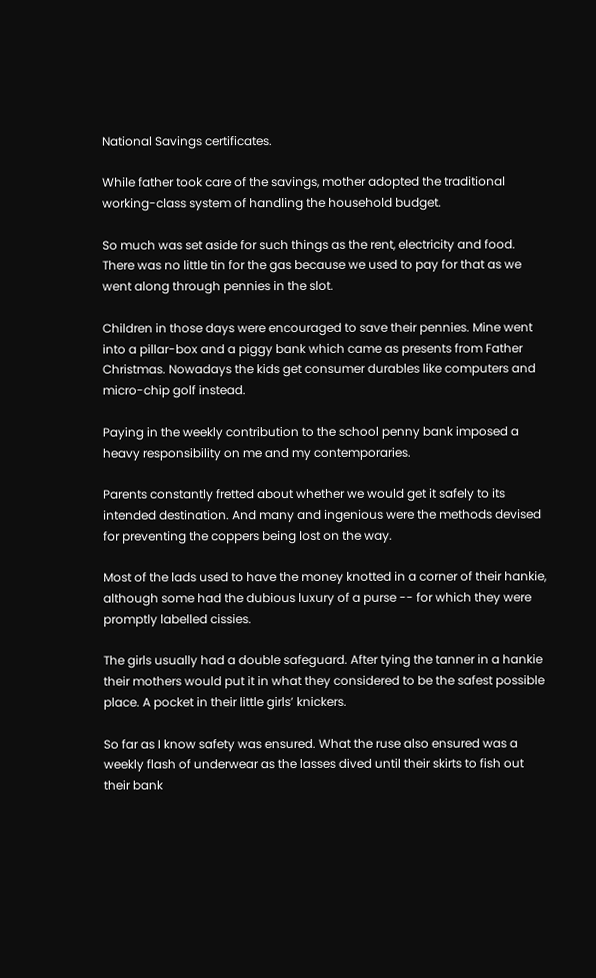National Savings certificates.

While father took care of the savings, mother adopted the traditional working-class system of handling the household budget.

So much was set aside for such things as the rent, electricity and food. There was no little tin for the gas because we used to pay for that as we went along through pennies in the slot.

Children in those days were encouraged to save their pennies. Mine went into a pillar-box and a piggy bank which came as presents from Father Christmas. Nowadays the kids get consumer durables like computers and micro-chip golf instead.

Paying in the weekly contribution to the school penny bank imposed a heavy responsibility on me and my contemporaries.

Parents constantly fretted about whether we would get it safely to its intended destination. And many and ingenious were the methods devised for preventing the coppers being lost on the way.

Most of the lads used to have the money knotted in a corner of their hankie, although some had the dubious luxury of a purse -- for which they were promptly labelled cissies.

The girls usually had a double safeguard. After tying the tanner in a hankie their mothers would put it in what they considered to be the safest possible place. A pocket in their little girls’ knickers.

So far as I know safety was ensured. What the ruse also ensured was a weekly flash of underwear as the lasses dived until their skirts to fish out their bank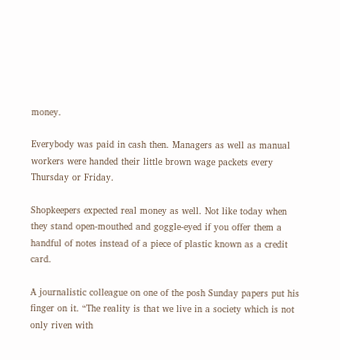money.

Everybody was paid in cash then. Managers as well as manual workers were handed their little brown wage packets every Thursday or Friday.

Shopkeepers expected real money as well. Not like today when they stand open-mouthed and goggle-eyed if you offer them a handful of notes instead of a piece of plastic known as a credit card.

A journalistic colleague on one of the posh Sunday papers put his finger on it. “The reality is that we live in a society which is not only riven with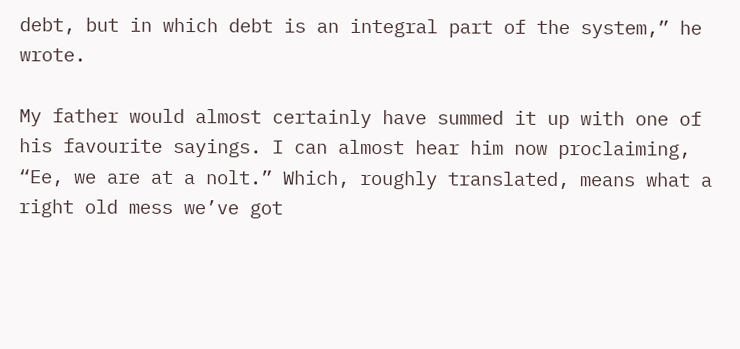debt, but in which debt is an integral part of the system,” he wrote.

My father would almost certainly have summed it up with one of his favourite sayings. I can almost hear him now proclaiming, “Ee, we are at a nolt.” Which, roughly translated, means what a right old mess we’ve got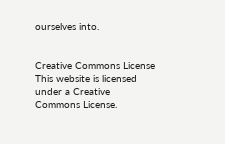ourselves into.


Creative Commons License
This website is licensed under a Creative Commons License.